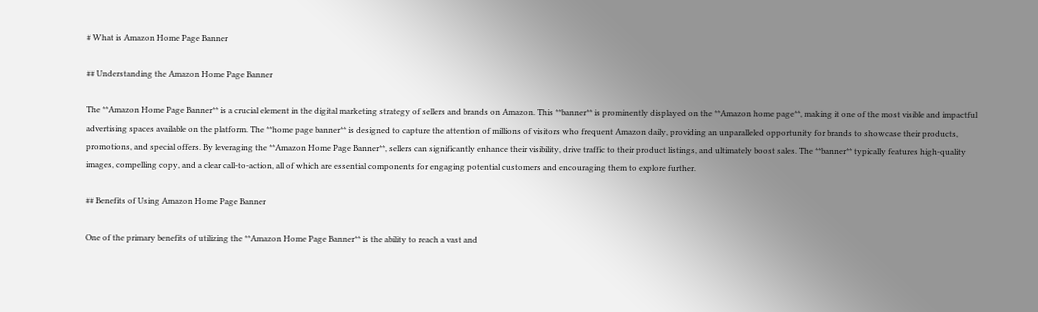# What is Amazon Home Page Banner

## Understanding the Amazon Home Page Banner

The **Amazon Home Page Banner** is a crucial element in the digital marketing strategy of sellers and brands on Amazon. This **banner** is prominently displayed on the **Amazon home page**, making it one of the most visible and impactful advertising spaces available on the platform. The **home page banner** is designed to capture the attention of millions of visitors who frequent Amazon daily, providing an unparalleled opportunity for brands to showcase their products, promotions, and special offers. By leveraging the **Amazon Home Page Banner**, sellers can significantly enhance their visibility, drive traffic to their product listings, and ultimately boost sales. The **banner** typically features high-quality images, compelling copy, and a clear call-to-action, all of which are essential components for engaging potential customers and encouraging them to explore further.

## Benefits of Using Amazon Home Page Banner

One of the primary benefits of utilizing the **Amazon Home Page Banner** is the ability to reach a vast and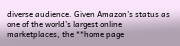diverse audience. Given Amazon’s status as one of the world’s largest online marketplaces, the **home page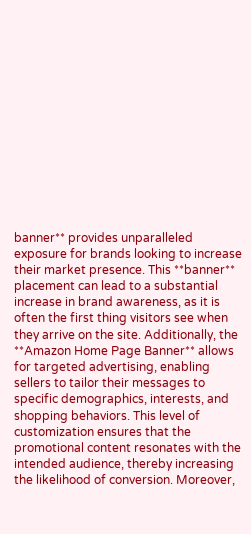banner** provides unparalleled exposure for brands looking to increase their market presence. This **banner** placement can lead to a substantial increase in brand awareness, as it is often the first thing visitors see when they arrive on the site. Additionally, the **Amazon Home Page Banner** allows for targeted advertising, enabling sellers to tailor their messages to specific demographics, interests, and shopping behaviors. This level of customization ensures that the promotional content resonates with the intended audience, thereby increasing the likelihood of conversion. Moreover,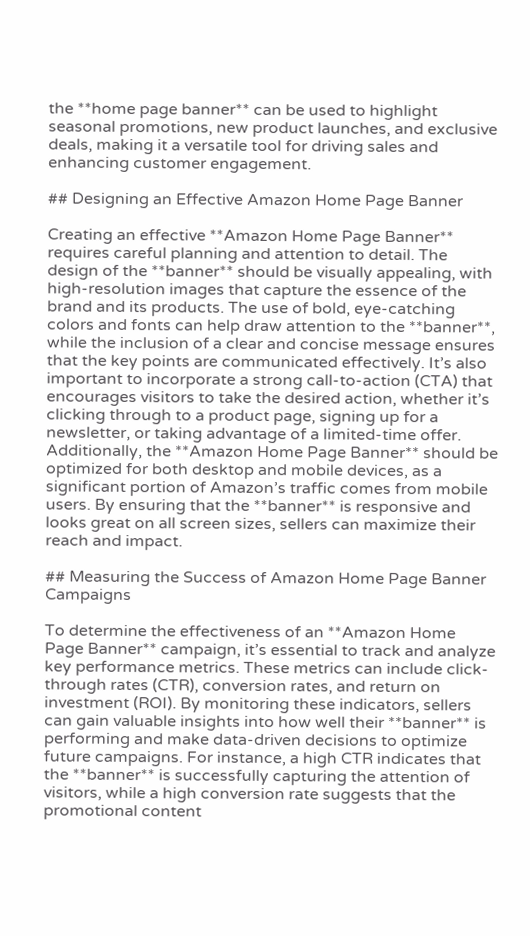the **home page banner** can be used to highlight seasonal promotions, new product launches, and exclusive deals, making it a versatile tool for driving sales and enhancing customer engagement.

## Designing an Effective Amazon Home Page Banner

Creating an effective **Amazon Home Page Banner** requires careful planning and attention to detail. The design of the **banner** should be visually appealing, with high-resolution images that capture the essence of the brand and its products. The use of bold, eye-catching colors and fonts can help draw attention to the **banner**, while the inclusion of a clear and concise message ensures that the key points are communicated effectively. It’s also important to incorporate a strong call-to-action (CTA) that encourages visitors to take the desired action, whether it’s clicking through to a product page, signing up for a newsletter, or taking advantage of a limited-time offer. Additionally, the **Amazon Home Page Banner** should be optimized for both desktop and mobile devices, as a significant portion of Amazon’s traffic comes from mobile users. By ensuring that the **banner** is responsive and looks great on all screen sizes, sellers can maximize their reach and impact.

## Measuring the Success of Amazon Home Page Banner Campaigns

To determine the effectiveness of an **Amazon Home Page Banner** campaign, it’s essential to track and analyze key performance metrics. These metrics can include click-through rates (CTR), conversion rates, and return on investment (ROI). By monitoring these indicators, sellers can gain valuable insights into how well their **banner** is performing and make data-driven decisions to optimize future campaigns. For instance, a high CTR indicates that the **banner** is successfully capturing the attention of visitors, while a high conversion rate suggests that the promotional content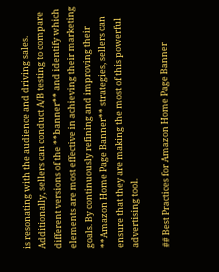is resonating with the audience and driving sales. Additionally, sellers can conduct A/B testing to compare different versions of the **banner** and identify which elements are most effective in achieving their marketing goals. By continuously refining and improving their **Amazon Home Page Banner** strategies, sellers can ensure that they are making the most of this powerful advertising tool.

## Best Practices for Amazon Home Page Banner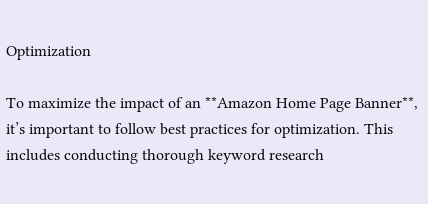Optimization

To maximize the impact of an **Amazon Home Page Banner**, it’s important to follow best practices for optimization. This includes conducting thorough keyword research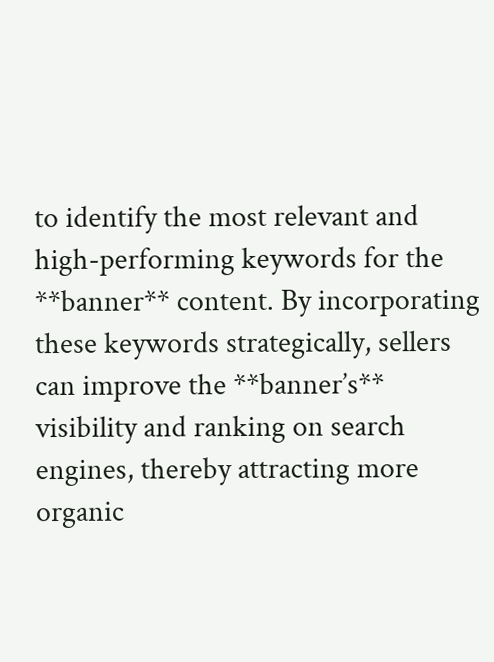to identify the most relevant and high-performing keywords for the **banner** content. By incorporating these keywords strategically, sellers can improve the **banner’s** visibility and ranking on search engines, thereby attracting more organic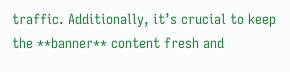traffic. Additionally, it’s crucial to keep the **banner** content fresh and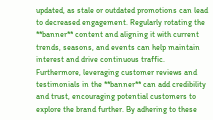updated, as stale or outdated promotions can lead to decreased engagement. Regularly rotating the **banner** content and aligning it with current trends, seasons, and events can help maintain interest and drive continuous traffic. Furthermore, leveraging customer reviews and testimonials in the **banner** can add credibility and trust, encouraging potential customers to explore the brand further. By adhering to these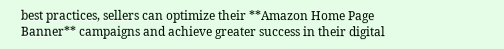best practices, sellers can optimize their **Amazon Home Page Banner** campaigns and achieve greater success in their digital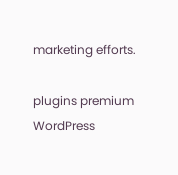marketing efforts.

plugins premium WordPress